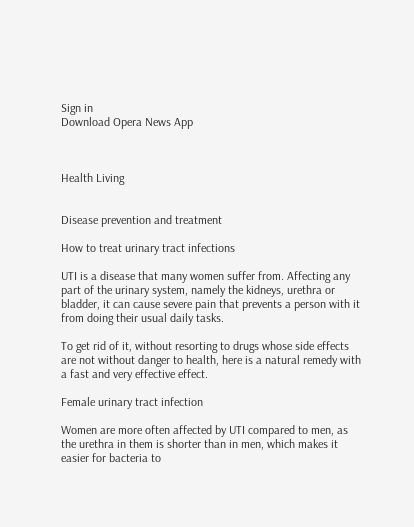Sign in
Download Opera News App



Health Living


Disease prevention and treatment

How to treat urinary tract infections

UTI is a disease that many women suffer from. Affecting any part of the urinary system, namely the kidneys, urethra or bladder, it can cause severe pain that prevents a person with it from doing their usual daily tasks.

To get rid of it, without resorting to drugs whose side effects are not without danger to health, here is a natural remedy with a fast and very effective effect.

Female urinary tract infection

Women are more often affected by UTI compared to men, as the urethra in them is shorter than in men, which makes it easier for bacteria to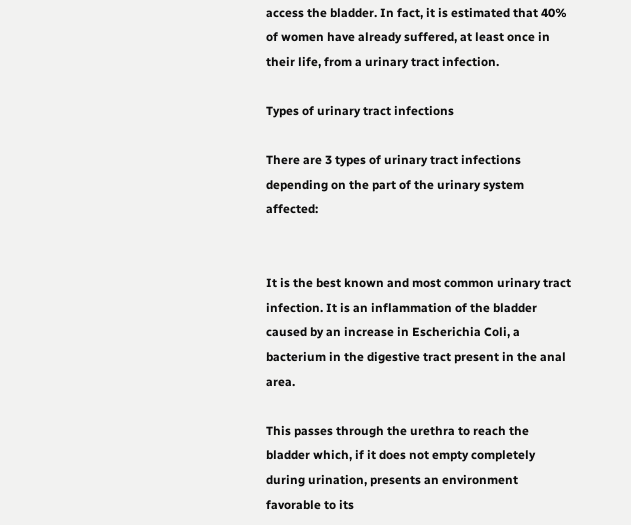access the bladder. In fact, it is estimated that 40% of women have already suffered, at least once in their life, from a urinary tract infection.

Types of urinary tract infections

There are 3 types of urinary tract infections depending on the part of the urinary system affected:


It is the best known and most common urinary tract infection. It is an inflammation of the bladder caused by an increase in Escherichia Coli, a bacterium in the digestive tract present in the anal area.

This passes through the urethra to reach the bladder which, if it does not empty completely during urination, presents an environment favorable to its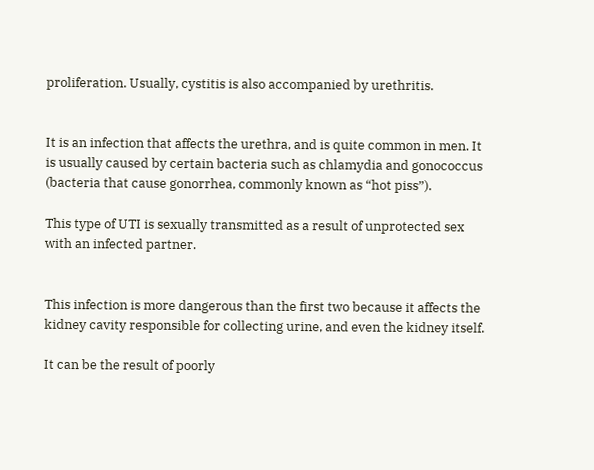proliferation. Usually, cystitis is also accompanied by urethritis.


It is an infection that affects the urethra, and is quite common in men. It is usually caused by certain bacteria such as chlamydia and gonococcus (bacteria that cause gonorrhea, commonly known as “hot piss”).

This type of UTI is sexually transmitted as a result of unprotected sex with an infected partner.


This infection is more dangerous than the first two because it affects the kidney cavity responsible for collecting urine, and even the kidney itself.

It can be the result of poorly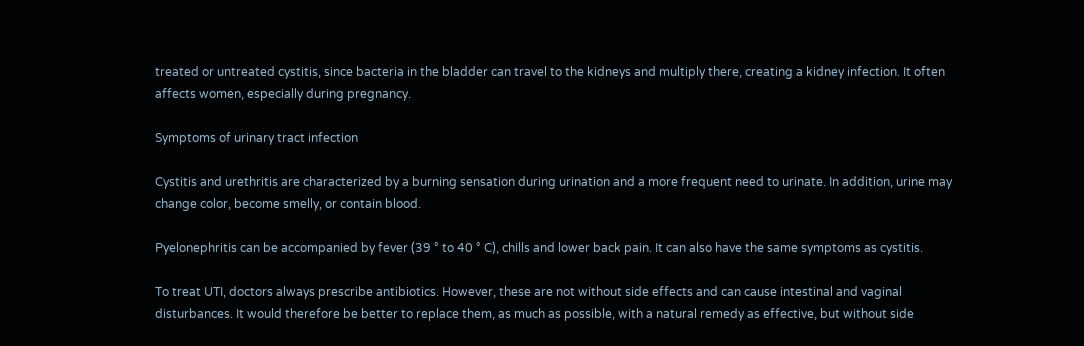treated or untreated cystitis, since bacteria in the bladder can travel to the kidneys and multiply there, creating a kidney infection. It often affects women, especially during pregnancy.

Symptoms of urinary tract infection

Cystitis and urethritis are characterized by a burning sensation during urination and a more frequent need to urinate. In addition, urine may change color, become smelly, or contain blood.

Pyelonephritis can be accompanied by fever (39 ° to 40 ° C), chills and lower back pain. It can also have the same symptoms as cystitis.

To treat UTI, doctors always prescribe antibiotics. However, these are not without side effects and can cause intestinal and vaginal disturbances. It would therefore be better to replace them, as much as possible, with a natural remedy as effective, but without side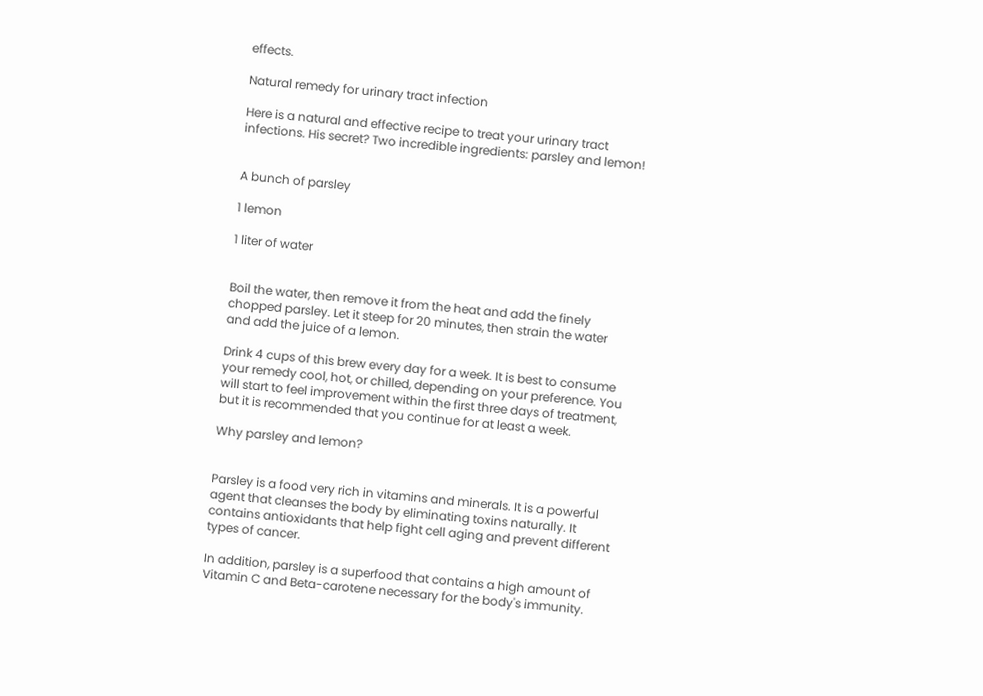effects.

Natural remedy for urinary tract infection

Here is a natural and effective recipe to treat your urinary tract infections. His secret? Two incredible ingredients: parsley and lemon!


A bunch of parsley

1 lemon

1 liter of water


Boil the water, then remove it from the heat and add the finely chopped parsley. Let it steep for 20 minutes, then strain the water and add the juice of a lemon.

Drink 4 cups of this brew every day for a week. It is best to consume your remedy cool, hot, or chilled, depending on your preference. You will start to feel improvement within the first three days of treatment, but it is recommended that you continue for at least a week.

Why parsley and lemon?


Parsley is a food very rich in vitamins and minerals. It is a powerful agent that cleanses the body by eliminating toxins naturally. It contains antioxidants that help fight cell aging and prevent different types of cancer.

In addition, parsley is a superfood that contains a high amount of Vitamin C and Beta-carotene necessary for the body's immunity.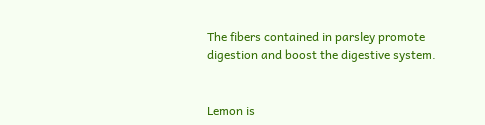The fibers contained in parsley promote digestion and boost the digestive system.


Lemon is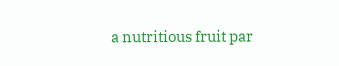a nutritious fruit par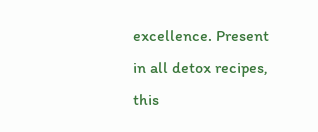excellence. Present in all detox recipes, this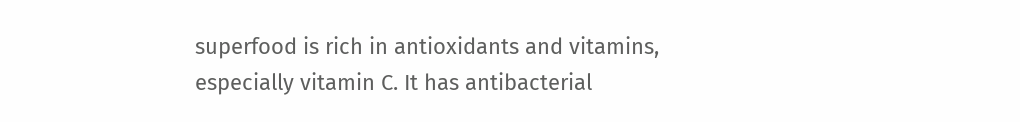superfood is rich in antioxidants and vitamins, especially vitamin C. It has antibacterial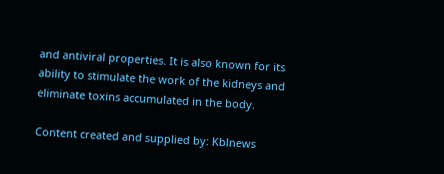and antiviral properties. It is also known for its ability to stimulate the work of the kidneys and eliminate toxins accumulated in the body.

Content created and supplied by: Kblnews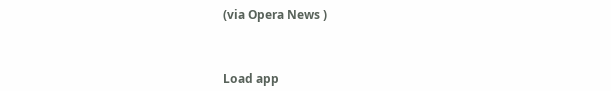(via Opera News )



Load app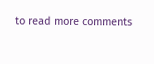to read more comments